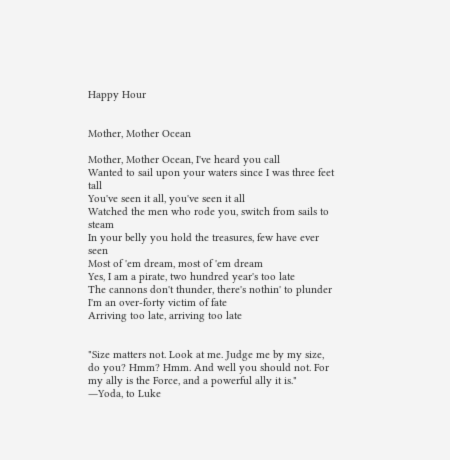Happy Hour


Mother, Mother Ocean

Mother, Mother Ocean, I've heard you call
Wanted to sail upon your waters since I was three feet tall
You've seen it all, you've seen it all
Watched the men who rode you, switch from sails to steam
In your belly you hold the treasures, few have ever seen
Most of 'em dream, most of 'em dream
Yes, I am a pirate, two hundred year's too late
The cannons don't thunder, there's nothin' to plunder
I'm an over-forty victim of fate
Arriving too late, arriving too late


"Size matters not. Look at me. Judge me by my size, do you? Hmm? Hmm. And well you should not. For my ally is the Force, and a powerful ally it is."
―Yoda, to Luke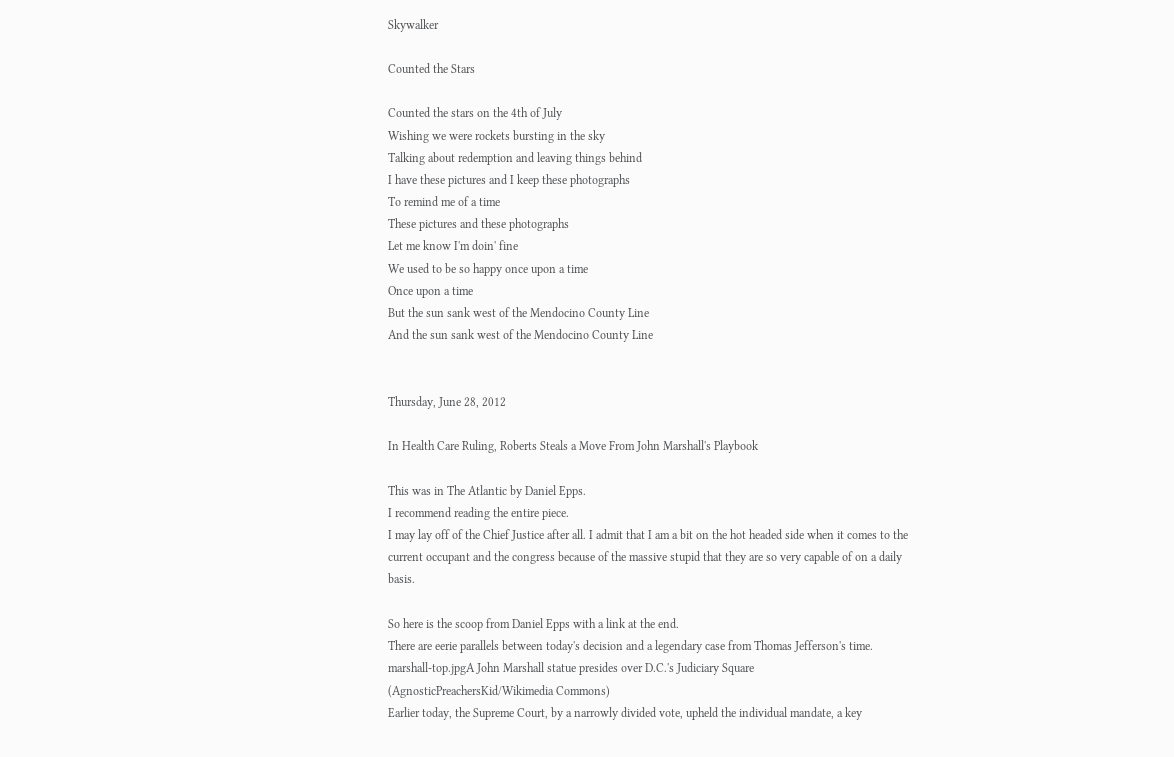Skywalker

Counted the Stars

Counted the stars on the 4th of July
Wishing we were rockets bursting in the sky
Talking about redemption and leaving things behind
I have these pictures and I keep these photographs
To remind me of a time
These pictures and these photographs
Let me know I'm doin' fine
We used to be so happy once upon a time
Once upon a time
But the sun sank west of the Mendocino County Line
And the sun sank west of the Mendocino County Line


Thursday, June 28, 2012

In Health Care Ruling, Roberts Steals a Move From John Marshall's Playbook

This was in The Atlantic by Daniel Epps.
I recommend reading the entire piece.
I may lay off of the Chief Justice after all. I admit that I am a bit on the hot headed side when it comes to the current occupant and the congress because of the massive stupid that they are so very capable of on a daily basis.

So here is the scoop from Daniel Epps with a link at the end.
There are eerie parallels between today's decision and a legendary case from Thomas Jefferson's time.
marshall-top.jpgA John Marshall statue presides over D.C.'s Judiciary Square (AgnosticPreachersKid/Wikimedia Commons)
Earlier today, the Supreme Court, by a narrowly divided vote, upheld the individual mandate, a key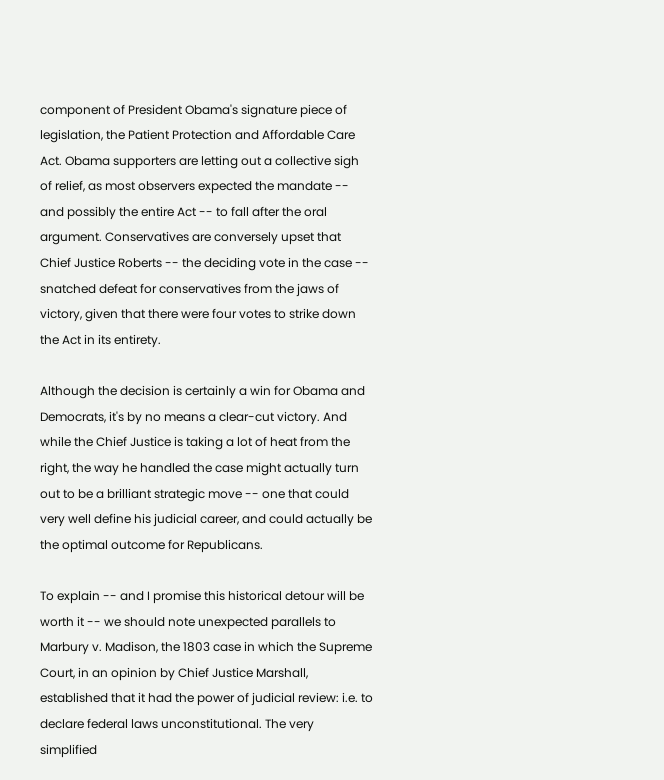component of President Obama's signature piece of legislation, the Patient Protection and Affordable Care Act. Obama supporters are letting out a collective sigh of relief, as most observers expected the mandate -- and possibly the entire Act -- to fall after the oral argument. Conservatives are conversely upset that Chief Justice Roberts -- the deciding vote in the case -- snatched defeat for conservatives from the jaws of victory, given that there were four votes to strike down the Act in its entirety.

Although the decision is certainly a win for Obama and Democrats, it's by no means a clear-cut victory. And while the Chief Justice is taking a lot of heat from the right, the way he handled the case might actually turn out to be a brilliant strategic move -- one that could very well define his judicial career, and could actually be the optimal outcome for Republicans.

To explain -- and I promise this historical detour will be worth it -- we should note unexpected parallels to Marbury v. Madison, the 1803 case in which the Supreme Court, in an opinion by Chief Justice Marshall, established that it had the power of judicial review: i.e. to declare federal laws unconstitutional. The very simplified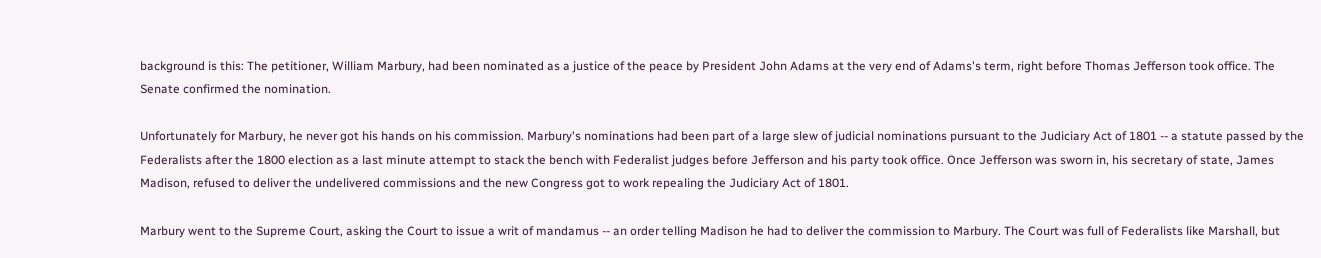background is this: The petitioner, William Marbury, had been nominated as a justice of the peace by President John Adams at the very end of Adams's term, right before Thomas Jefferson took office. The Senate confirmed the nomination.

Unfortunately for Marbury, he never got his hands on his commission. Marbury's nominations had been part of a large slew of judicial nominations pursuant to the Judiciary Act of 1801 -- a statute passed by the Federalists after the 1800 election as a last minute attempt to stack the bench with Federalist judges before Jefferson and his party took office. Once Jefferson was sworn in, his secretary of state, James Madison, refused to deliver the undelivered commissions and the new Congress got to work repealing the Judiciary Act of 1801.

Marbury went to the Supreme Court, asking the Court to issue a writ of mandamus -- an order telling Madison he had to deliver the commission to Marbury. The Court was full of Federalists like Marshall, but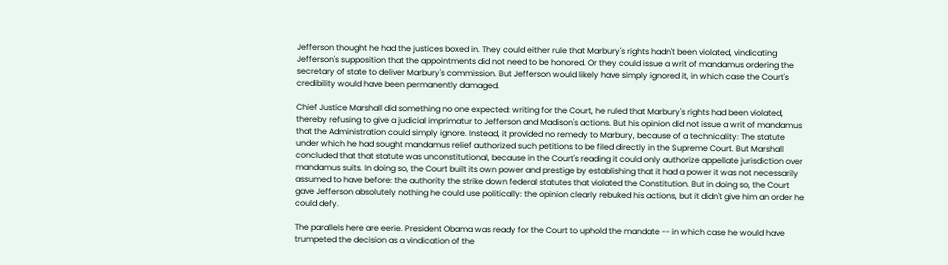Jefferson thought he had the justices boxed in. They could either rule that Marbury's rights hadn't been violated, vindicating Jefferson's supposition that the appointments did not need to be honored. Or they could issue a writ of mandamus ordering the secretary of state to deliver Marbury's commission. But Jefferson would likely have simply ignored it, in which case the Court's credibility would have been permanently damaged.

Chief Justice Marshall did something no one expected: writing for the Court, he ruled that Marbury's rights had been violated, thereby refusing to give a judicial imprimatur to Jefferson and Madison's actions. But his opinion did not issue a writ of mandamus that the Administration could simply ignore. Instead, it provided no remedy to Marbury, because of a technicality: The statute under which he had sought mandamus relief authorized such petitions to be filed directly in the Supreme Court. But Marshall concluded that that statute was unconstitutional, because in the Court's reading it could only authorize appellate jurisdiction over mandamus suits. In doing so, the Court built its own power and prestige by establishing that it had a power it was not necessarily assumed to have before: the authority the strike down federal statutes that violated the Constitution. But in doing so, the Court gave Jefferson absolutely nothing he could use politically: the opinion clearly rebuked his actions, but it didn't give him an order he could defy.

The parallels here are eerie. President Obama was ready for the Court to uphold the mandate -- in which case he would have trumpeted the decision as a vindication of the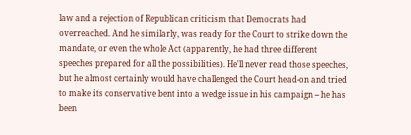law and a rejection of Republican criticism that Democrats had overreached. And he similarly, was ready for the Court to strike down the mandate, or even the whole Act (apparently, he had three different speeches prepared for all the possibilities). He'll never read those speeches, but he almost certainly would have challenged the Court head-on and tried to make its conservative bent into a wedge issue in his campaign -- he has been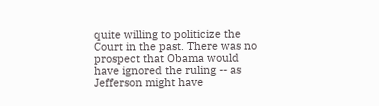quite willing to politicize the Court in the past. There was no prospect that Obama would have ignored the ruling -- as Jefferson might have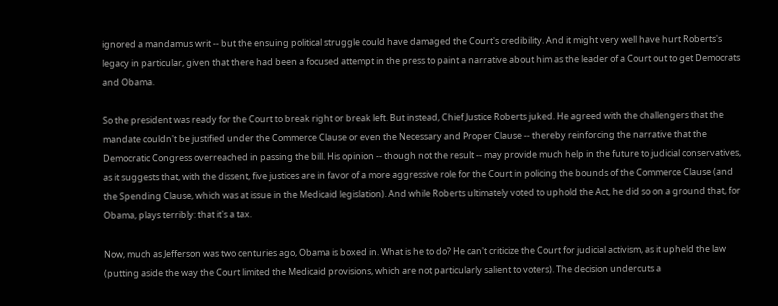ignored a mandamus writ -- but the ensuing political struggle could have damaged the Court's credibility. And it might very well have hurt Roberts's legacy in particular, given that there had been a focused attempt in the press to paint a narrative about him as the leader of a Court out to get Democrats and Obama.

So the president was ready for the Court to break right or break left. But instead, Chief Justice Roberts juked. He agreed with the challengers that the mandate couldn't be justified under the Commerce Clause or even the Necessary and Proper Clause -- thereby reinforcing the narrative that the Democratic Congress overreached in passing the bill. His opinion -- though not the result -- may provide much help in the future to judicial conservatives, as it suggests that, with the dissent, five justices are in favor of a more aggressive role for the Court in policing the bounds of the Commerce Clause (and the Spending Clause, which was at issue in the Medicaid legislation). And while Roberts ultimately voted to uphold the Act, he did so on a ground that, for Obama, plays terribly: that it's a tax.

Now, much as Jefferson was two centuries ago, Obama is boxed in. What is he to do? He can't criticize the Court for judicial activism, as it upheld the law (putting aside the way the Court limited the Medicaid provisions, which are not particularly salient to voters). The decision undercuts a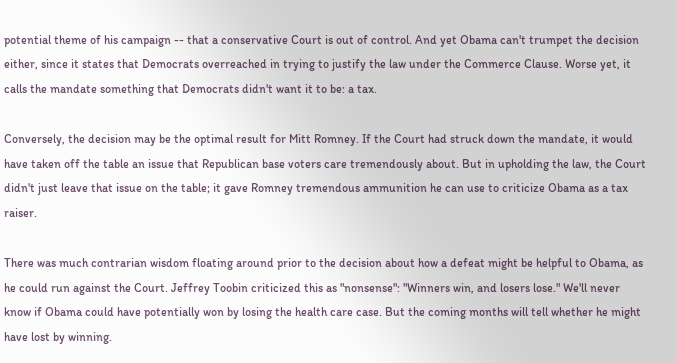potential theme of his campaign -- that a conservative Court is out of control. And yet Obama can't trumpet the decision either, since it states that Democrats overreached in trying to justify the law under the Commerce Clause. Worse yet, it calls the mandate something that Democrats didn't want it to be: a tax.

Conversely, the decision may be the optimal result for Mitt Romney. If the Court had struck down the mandate, it would have taken off the table an issue that Republican base voters care tremendously about. But in upholding the law, the Court didn't just leave that issue on the table; it gave Romney tremendous ammunition he can use to criticize Obama as a tax raiser.

There was much contrarian wisdom floating around prior to the decision about how a defeat might be helpful to Obama, as he could run against the Court. Jeffrey Toobin criticized this as "nonsense": "Winners win, and losers lose." We'll never know if Obama could have potentially won by losing the health care case. But the coming months will tell whether he might have lost by winning.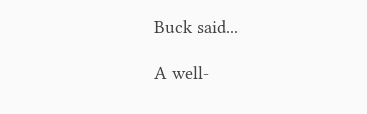Buck said...

A well-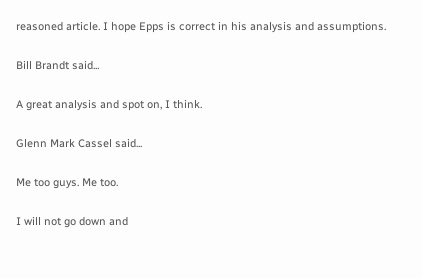reasoned article. I hope Epps is correct in his analysis and assumptions.

Bill Brandt said...

A great analysis and spot on, I think.

Glenn Mark Cassel said...

Me too guys. Me too.

I will not go down and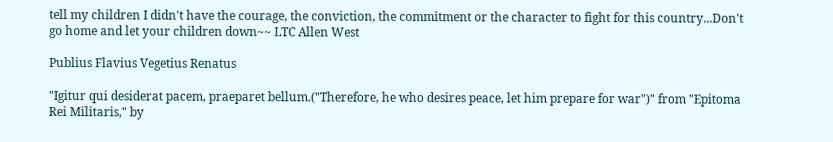tell my children I didn't have the courage, the conviction, the commitment or the character to fight for this country...Don't go home and let your children down~~ LTC Allen West

Publius Flavius Vegetius Renatus

"Igitur qui desiderat pacem, praeparet bellum.("Therefore, he who desires peace, let him prepare for war")" from "Epitoma Rei Militaris," by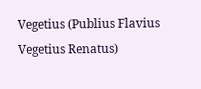Vegetius (Publius Flavius Vegetius Renatus)